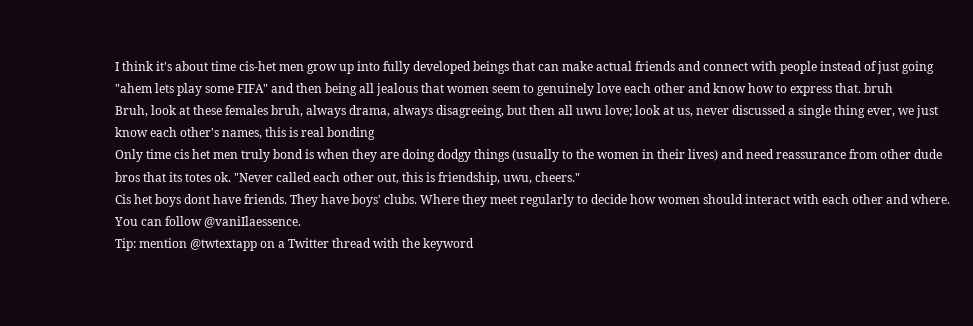I think it's about time cis-het men grow up into fully developed beings that can make actual friends and connect with people instead of just going "ahem lets play some FIFA" and then being all jealous that women seem to genuinely love each other and know how to express that. bruh
Bruh, look at these females bruh, always drama, always disagreeing, but then all uwu love; look at us, never discussed a single thing ever, we just know each other's names, this is real bonding
Only time cis het men truly bond is when they are doing dodgy things (usually to the women in their lives) and need reassurance from other dude bros that its totes ok. "Never called each other out, this is friendship, uwu, cheers."
Cis het boys dont have friends. They have boys' clubs. Where they meet regularly to decide how women should interact with each other and where.
You can follow @vaniIlaessence.
Tip: mention @twtextapp on a Twitter thread with the keyword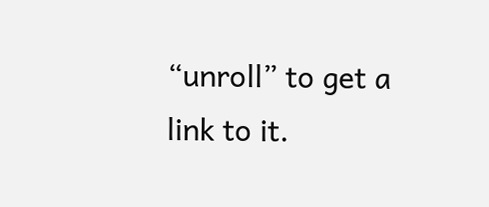“unroll” to get a link to it.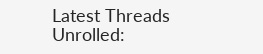Latest Threads Unrolled: